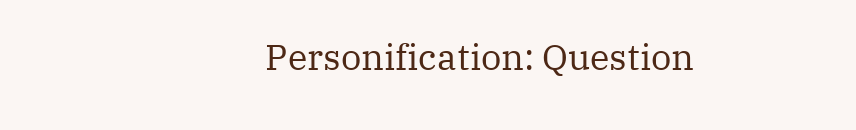Personification: Question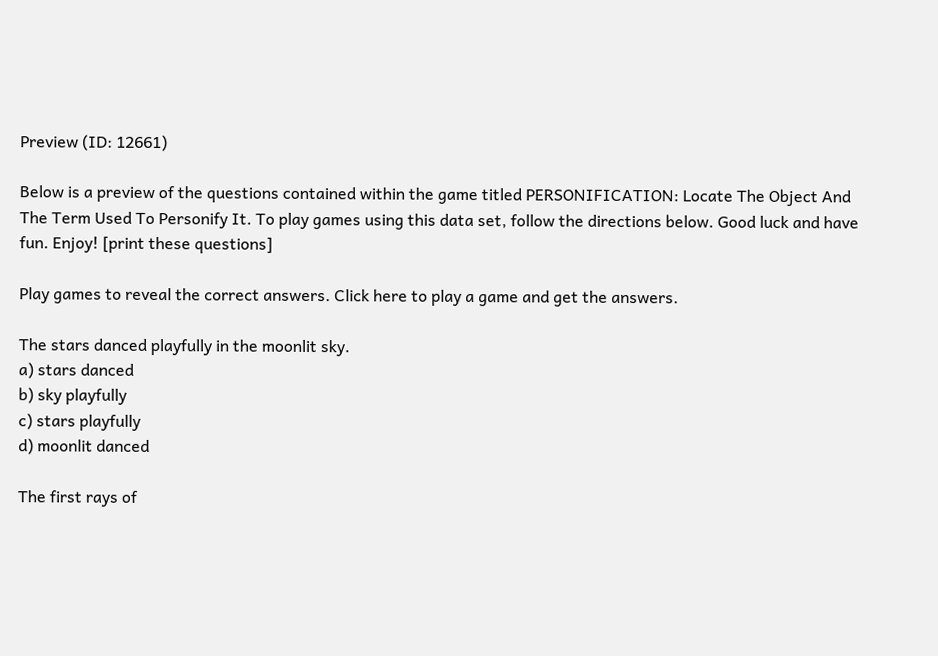Preview (ID: 12661)

Below is a preview of the questions contained within the game titled PERSONIFICATION: Locate The Object And The Term Used To Personify It. To play games using this data set, follow the directions below. Good luck and have fun. Enjoy! [print these questions]

Play games to reveal the correct answers. Click here to play a game and get the answers.

The stars danced playfully in the moonlit sky.
a) stars danced
b) sky playfully
c) stars playfully
d) moonlit danced

The first rays of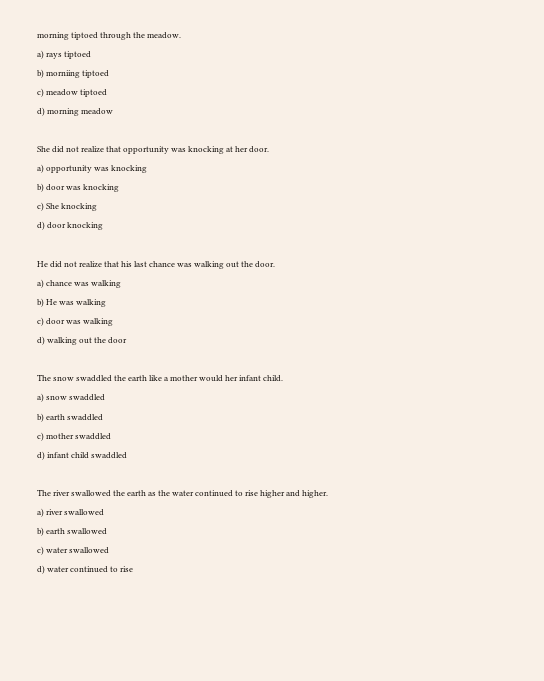morning tiptoed through the meadow.
a) rays tiptoed
b) morniing tiptoed
c) meadow tiptoed
d) morning meadow

She did not realize that opportunity was knocking at her door.
a) opportunity was knocking
b) door was knocking
c) She knocking
d) door knocking

He did not realize that his last chance was walking out the door.
a) chance was walking
b) He was walking
c) door was walking
d) walking out the door

The snow swaddled the earth like a mother would her infant child.
a) snow swaddled
b) earth swaddled
c) mother swaddled
d) infant child swaddled

The river swallowed the earth as the water continued to rise higher and higher.
a) river swallowed
b) earth swallowed
c) water swallowed
d) water continued to rise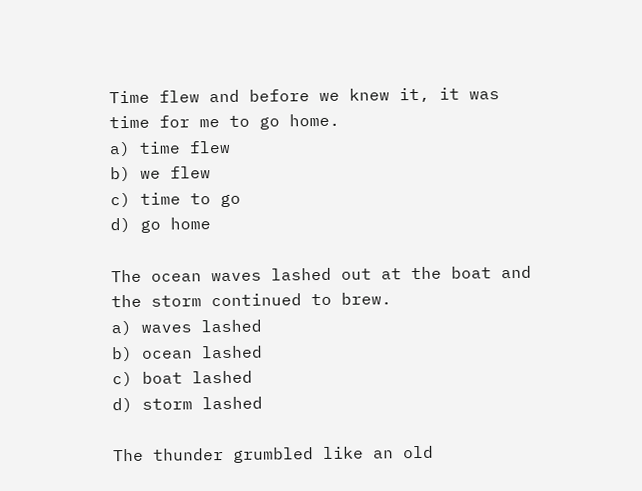Time flew and before we knew it, it was time for me to go home.
a) time flew
b) we flew
c) time to go
d) go home

The ocean waves lashed out at the boat and the storm continued to brew.
a) waves lashed
b) ocean lashed
c) boat lashed
d) storm lashed

The thunder grumbled like an old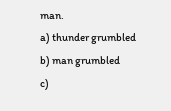man.
a) thunder grumbled
b) man grumbled
c)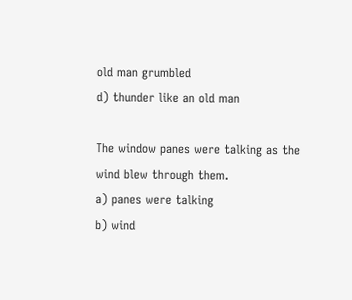old man grumbled
d) thunder like an old man

The window panes were talking as the wind blew through them.
a) panes were talking
b) wind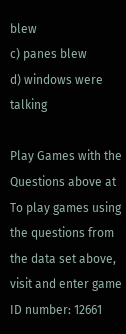blew
c) panes blew
d) windows were talking

Play Games with the Questions above at
To play games using the questions from the data set above, visit and enter game ID number: 12661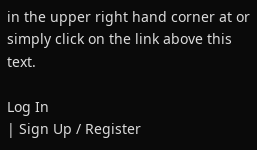in the upper right hand corner at or simply click on the link above this text.

Log In
| Sign Up / Register